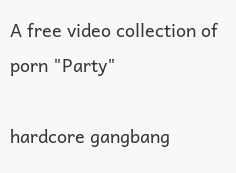A free video collection of porn "Party"

hardcore gangbang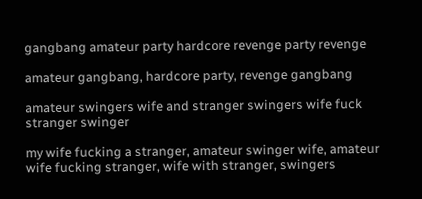gangbang amateur party hardcore revenge party revenge

amateur gangbang, hardcore party, revenge gangbang

amateur swingers wife and stranger swingers wife fuck stranger swinger

my wife fucking a stranger, amateur swinger wife, amateur wife fucking stranger, wife with stranger, swingers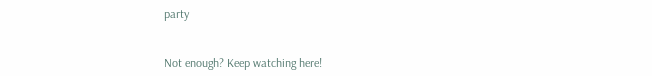party


Not enough? Keep watching here!